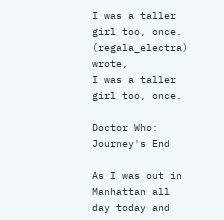I was a taller girl too, once. (regala_electra) wrote,
I was a taller girl too, once.

Doctor Who: Journey's End

As I was out in Manhattan all day today and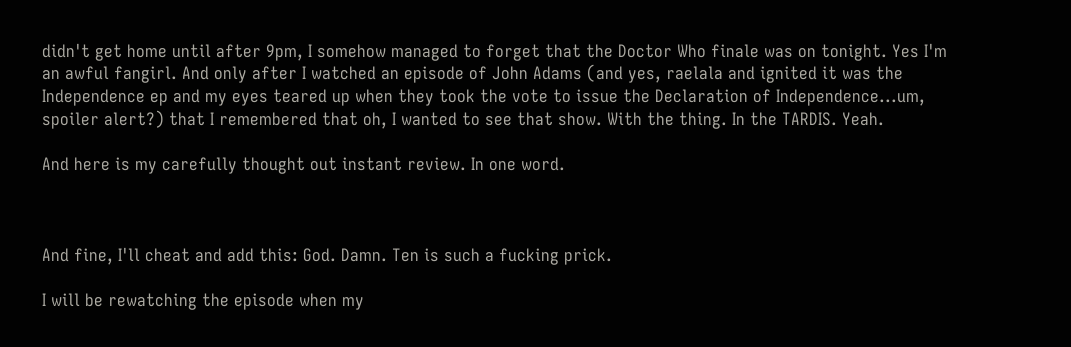didn't get home until after 9pm, I somehow managed to forget that the Doctor Who finale was on tonight. Yes I'm an awful fangirl. And only after I watched an episode of John Adams (and yes, raelala and ignited it was the Independence ep and my eyes teared up when they took the vote to issue the Declaration of Independence...um, spoiler alert?) that I remembered that oh, I wanted to see that show. With the thing. In the TARDIS. Yeah.

And here is my carefully thought out instant review. In one word.



And fine, I'll cheat and add this: God. Damn. Ten is such a fucking prick.

I will be rewatching the episode when my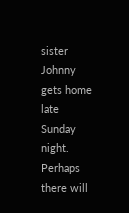sister Johnny gets home late Sunday night. Perhaps there will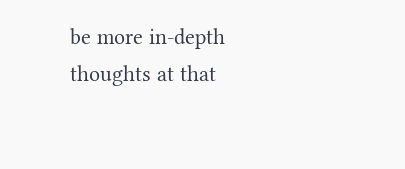be more in-depth thoughts at that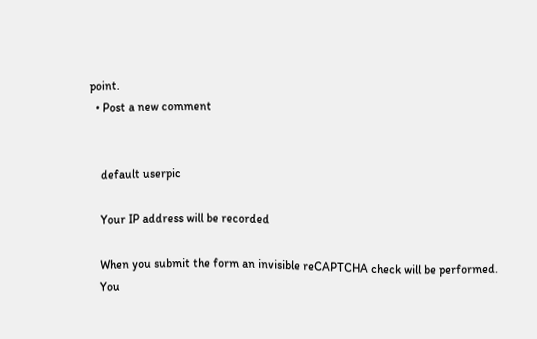point.
  • Post a new comment


    default userpic

    Your IP address will be recorded

    When you submit the form an invisible reCAPTCHA check will be performed.
    You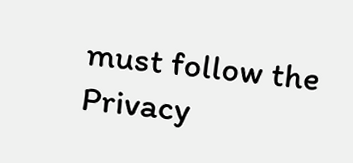must follow the Privacy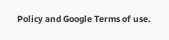Policy and Google Terms of use.